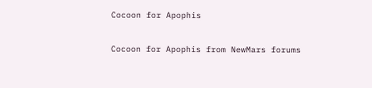Cocoon for Apophis

Cocoon for Apophis from NewMars forums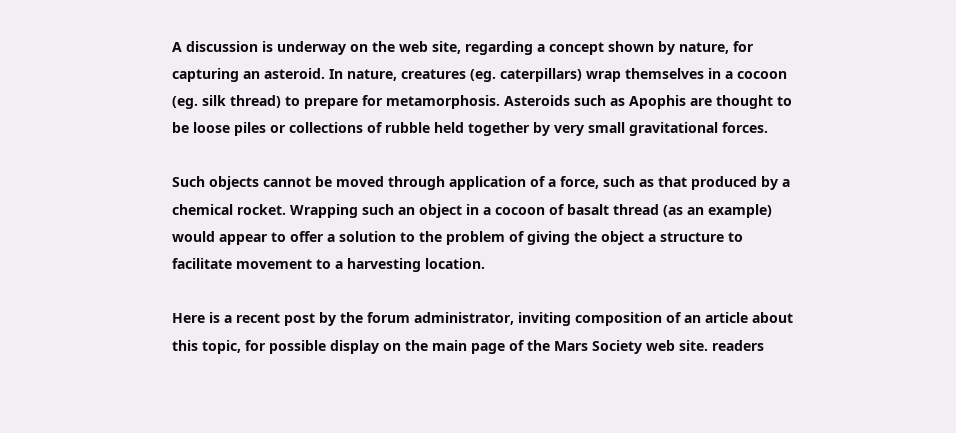A discussion is underway on the web site, regarding a concept shown by nature, for capturing an asteroid. In nature, creatures (eg. caterpillars) wrap themselves in a cocoon (eg. silk thread) to prepare for metamorphosis. Asteroids such as Apophis are thought to be loose piles or collections of rubble held together by very small gravitational forces.

Such objects cannot be moved through application of a force, such as that produced by a chemical rocket. Wrapping such an object in a cocoon of basalt thread (as an example) would appear to offer a solution to the problem of giving the object a structure to facilitate movement to a harvesting location.

Here is a recent post by the forum administrator, inviting composition of an article about this topic, for possible display on the main page of the Mars Society web site. readers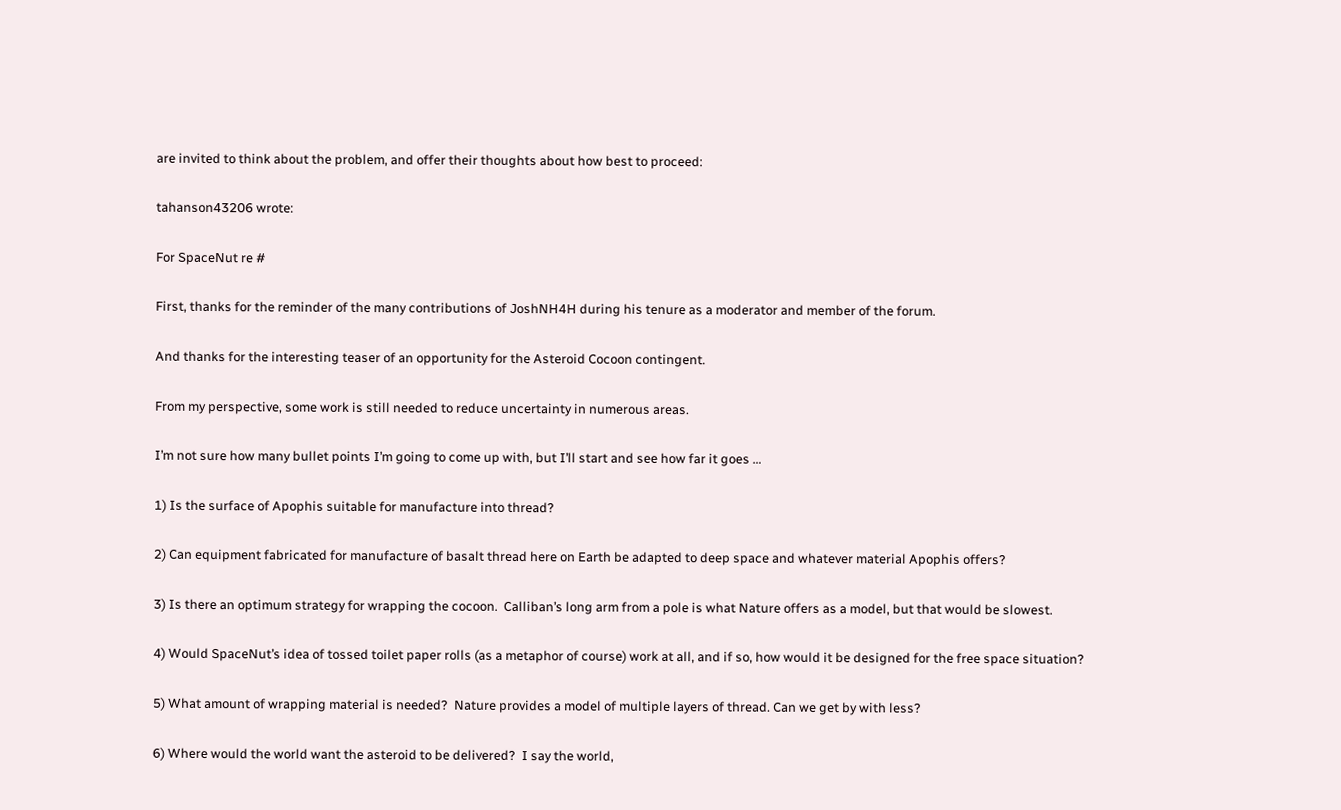are invited to think about the problem, and offer their thoughts about how best to proceed:

tahanson43206 wrote:

For SpaceNut re #

First, thanks for the reminder of the many contributions of JoshNH4H during his tenure as a moderator and member of the forum.

And thanks for the interesting teaser of an opportunity for the Asteroid Cocoon contingent.

From my perspective, some work is still needed to reduce uncertainty in numerous areas.

I’m not sure how many bullet points I’m going to come up with, but I’ll start and see how far it goes …

1) Is the surface of Apophis suitable for manufacture into thread?

2) Can equipment fabricated for manufacture of basalt thread here on Earth be adapted to deep space and whatever material Apophis offers?

3) Is there an optimum strategy for wrapping the cocoon.  Calliban’s long arm from a pole is what Nature offers as a model, but that would be slowest.

4) Would SpaceNut’s idea of tossed toilet paper rolls (as a metaphor of course) work at all, and if so, how would it be designed for the free space situation?

5) What amount of wrapping material is needed?  Nature provides a model of multiple layers of thread. Can we get by with less?

6) Where would the world want the asteroid to be delivered?  I say the world,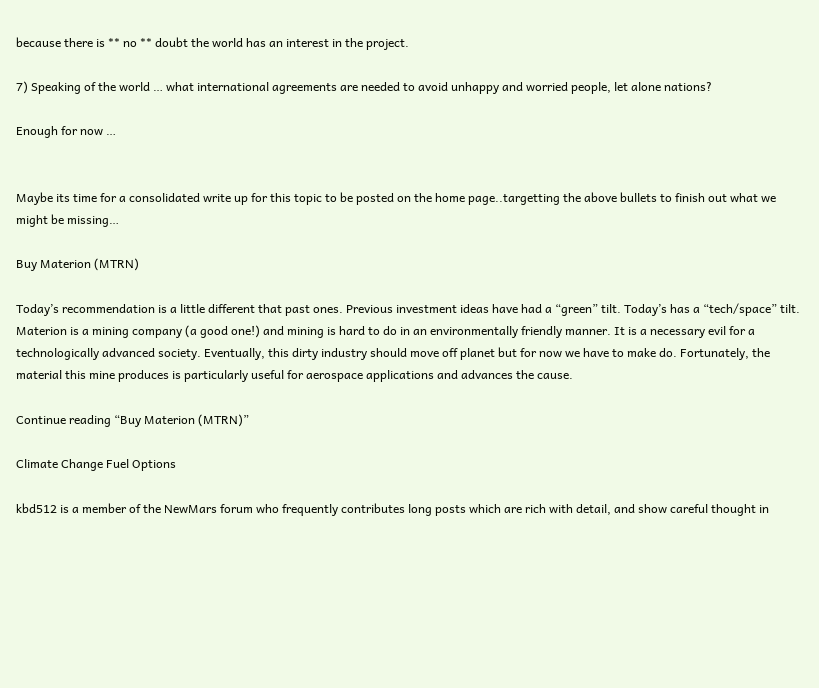because there is ** no ** doubt the world has an interest in the project.

7) Speaking of the world … what international agreements are needed to avoid unhappy and worried people, let alone nations?

Enough for now …


Maybe its time for a consolidated write up for this topic to be posted on the home page..targetting the above bullets to finish out what we might be missing…

Buy Materion (MTRN)

Today’s recommendation is a little different that past ones. Previous investment ideas have had a “green” tilt. Today’s has a “tech/space” tilt. Materion is a mining company (a good one!) and mining is hard to do in an environmentally friendly manner. It is a necessary evil for a technologically advanced society. Eventually, this dirty industry should move off planet but for now we have to make do. Fortunately, the material this mine produces is particularly useful for aerospace applications and advances the cause.

Continue reading “Buy Materion (MTRN)”

Climate Change Fuel Options

kbd512 is a member of the NewMars forum who frequently contributes long posts which are rich with detail, and show careful thought in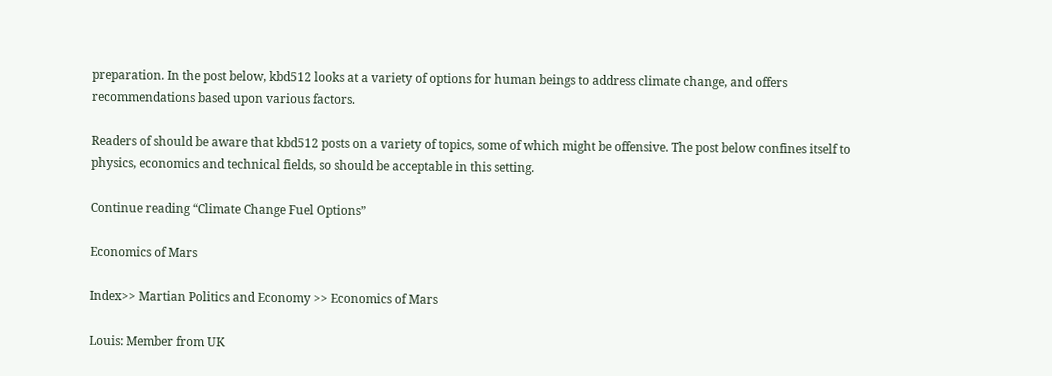preparation. In the post below, kbd512 looks at a variety of options for human beings to address climate change, and offers recommendations based upon various factors.

Readers of should be aware that kbd512 posts on a variety of topics, some of which might be offensive. The post below confines itself to physics, economics and technical fields, so should be acceptable in this setting.

Continue reading “Climate Change Fuel Options”

Economics of Mars

Index>> Martian Politics and Economy >> Economics of Mars

Louis: Member from UK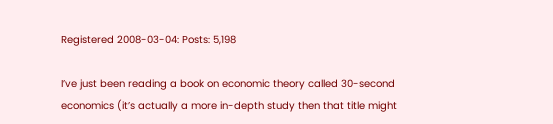Registered 2008-03-04: Posts: 5,198

I’ve just been reading a book on economic theory called 30-second economics (it’s actually a more in-depth study then that title might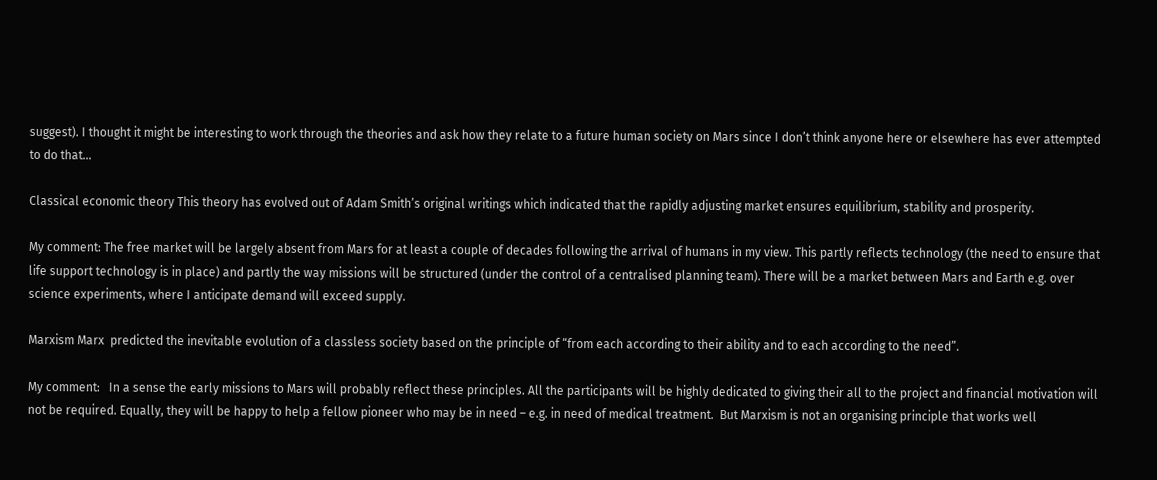suggest). I thought it might be interesting to work through the theories and ask how they relate to a future human society on Mars since I don’t think anyone here or elsewhere has ever attempted to do that…

Classical economic theory This theory has evolved out of Adam Smith’s original writings which indicated that the rapidly adjusting market ensures equilibrium, stability and prosperity.

My comment: The free market will be largely absent from Mars for at least a couple of decades following the arrival of humans in my view. This partly reflects technology (the need to ensure that life support technology is in place) and partly the way missions will be structured (under the control of a centralised planning team). There will be a market between Mars and Earth e.g. over science experiments, where I anticipate demand will exceed supply.

Marxism Marx  predicted the inevitable evolution of a classless society based on the principle of “from each according to their ability and to each according to the need”.

My comment:   In a sense the early missions to Mars will probably reflect these principles. All the participants will be highly dedicated to giving their all to the project and financial motivation will not be required. Equally, they will be happy to help a fellow pioneer who may be in need – e.g. in need of medical treatment.  But Marxism is not an organising principle that works well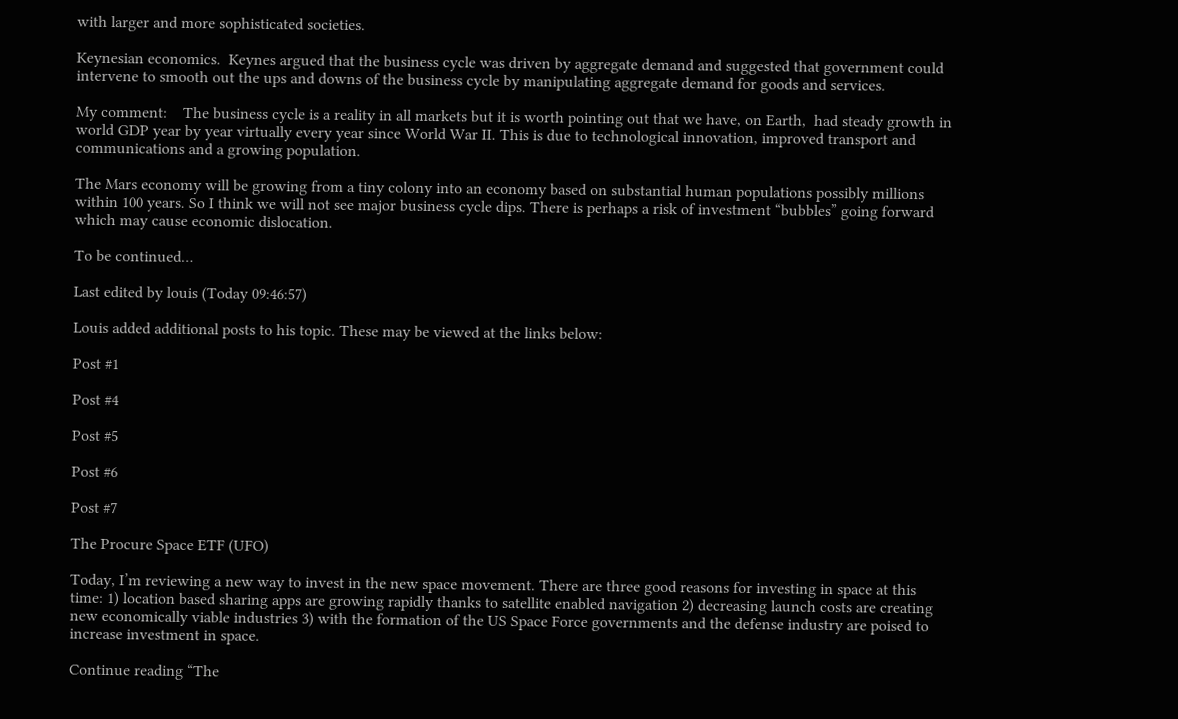with larger and more sophisticated societies.

Keynesian economics.  Keynes argued that the business cycle was driven by aggregate demand and suggested that government could intervene to smooth out the ups and downs of the business cycle by manipulating aggregate demand for goods and services.

My comment:    The business cycle is a reality in all markets but it is worth pointing out that we have, on Earth,  had steady growth in world GDP year by year virtually every year since World War II. This is due to technological innovation, improved transport and communications and a growing population.

The Mars economy will be growing from a tiny colony into an economy based on substantial human populations possibly millions within 100 years. So I think we will not see major business cycle dips. There is perhaps a risk of investment “bubbles” going forward which may cause economic dislocation.

To be continued…

Last edited by louis (Today 09:46:57)

Louis added additional posts to his topic. These may be viewed at the links below:

Post #1

Post #4

Post #5

Post #6

Post #7

The Procure Space ETF (UFO)

Today, I’m reviewing a new way to invest in the new space movement. There are three good reasons for investing in space at this time: 1) location based sharing apps are growing rapidly thanks to satellite enabled navigation 2) decreasing launch costs are creating new economically viable industries 3) with the formation of the US Space Force governments and the defense industry are poised to increase investment in space.

Continue reading “The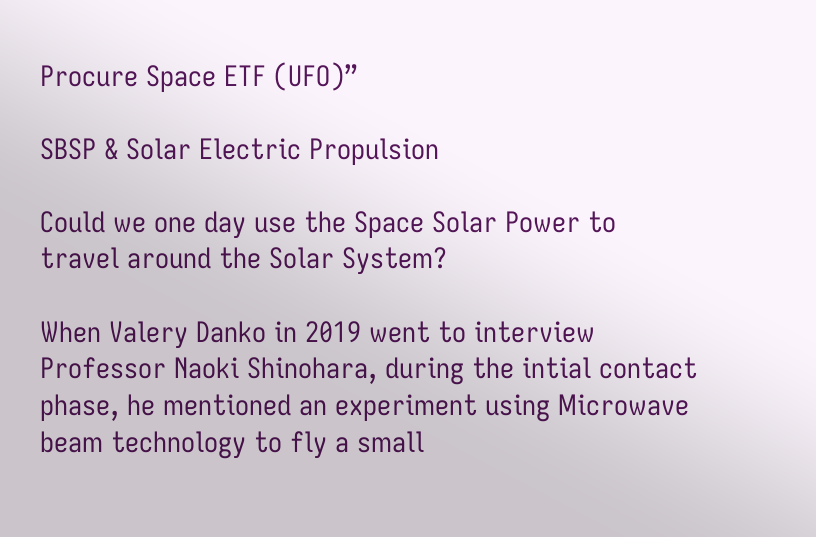Procure Space ETF (UFO)”

SBSP & Solar Electric Propulsion

Could we one day use the Space Solar Power to travel around the Solar System?

When Valery Danko in 2019 went to interview Professor Naoki Shinohara, during the intial contact phase, he mentioned an experiment using Microwave beam technology to fly a small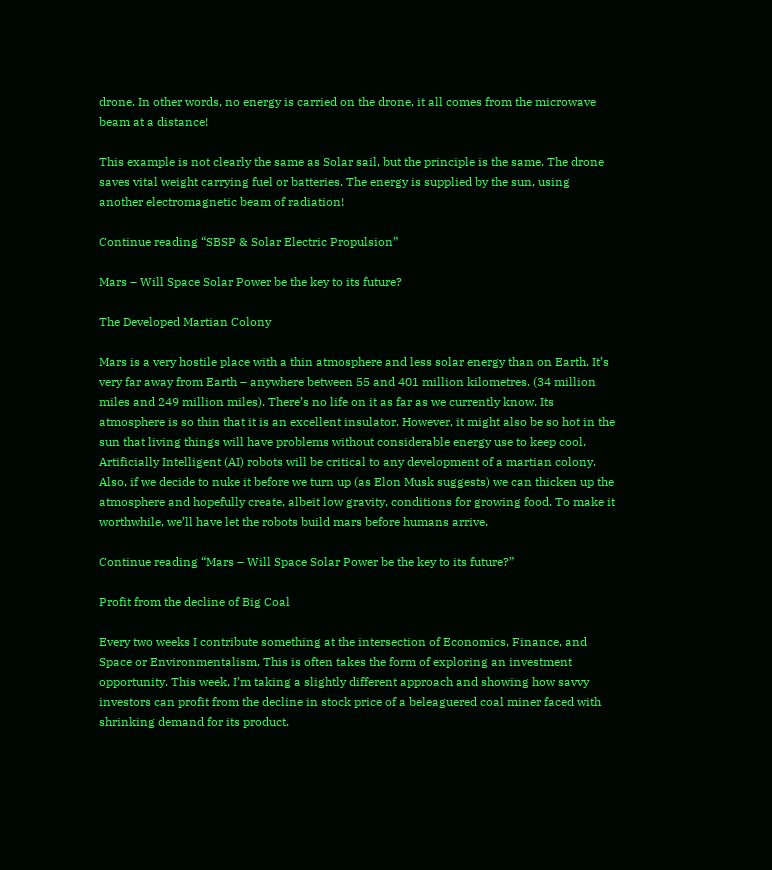drone. In other words, no energy is carried on the drone, it all comes from the microwave beam at a distance!

This example is not clearly the same as Solar sail, but the principle is the same. The drone saves vital weight carrying fuel or batteries. The energy is supplied by the sun, using another electromagnetic beam of radiation!

Continue reading “SBSP & Solar Electric Propulsion”

Mars – Will Space Solar Power be the key to its future?

The Developed Martian Colony

Mars is a very hostile place with a thin atmosphere and less solar energy than on Earth. It’s very far away from Earth – anywhere between 55 and 401 million kilometres. (34 million miles and 249 million miles). There’s no life on it as far as we currently know. Its atmosphere is so thin that it is an excellent insulator. However, it might also be so hot in the sun that living things will have problems without considerable energy use to keep cool. Artificially Intelligent (AI) robots will be critical to any development of a martian colony. Also, if we decide to nuke it before we turn up (as Elon Musk suggests) we can thicken up the atmosphere and hopefully create, albeit low gravity, conditions for growing food. To make it worthwhile, we’ll have let the robots build mars before humans arrive.

Continue reading “Mars – Will Space Solar Power be the key to its future?”

Profit from the decline of Big Coal

Every two weeks I contribute something at the intersection of Economics, Finance, and Space or Environmentalism. This is often takes the form of exploring an investment opportunity. This week, I’m taking a slightly different approach and showing how savvy investors can profit from the decline in stock price of a beleaguered coal miner faced with shrinking demand for its product.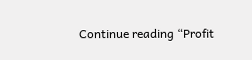Continue reading “Profit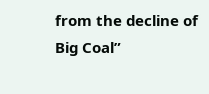from the decline of Big Coal”